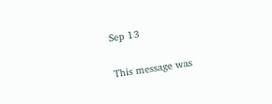Sep 13

This message was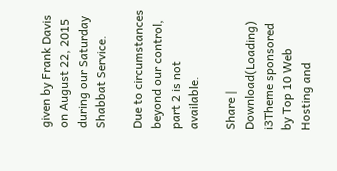given by Frank Davis on August 22, 2015 during our Saturday Shabbat Service.

Due to circumstances beyond our control, part 2 is not available.

Share | Download(Loading)
i3Theme sponsored by Top 10 Web Hosting and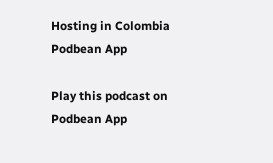Hosting in Colombia
Podbean App

Play this podcast on Podbean App